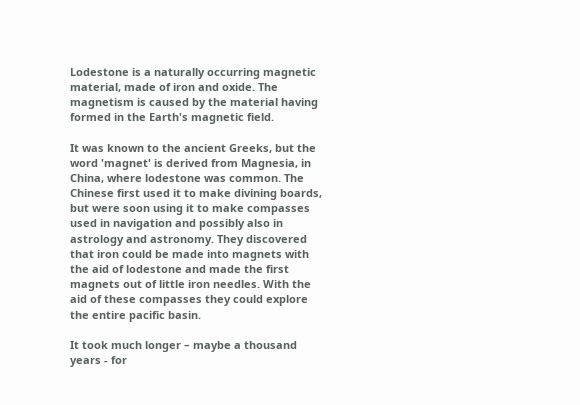Lodestone is a naturally occurring magnetic material, made of iron and oxide. The magnetism is caused by the material having formed in the Earth's magnetic field.

It was known to the ancient Greeks, but the word 'magnet' is derived from Magnesia, in China, where lodestone was common. The Chinese first used it to make divining boards, but were soon using it to make compasses used in navigation and possibly also in astrology and astronomy. They discovered that iron could be made into magnets with the aid of lodestone and made the first magnets out of little iron needles. With the aid of these compasses they could explore the entire pacific basin.

It took much longer – maybe a thousand years - for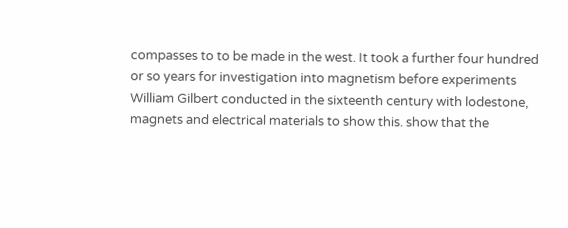compasses to to be made in the west. It took a further four hundred or so years for investigation into magnetism before experiments William Gilbert conducted in the sixteenth century with lodestone, magnets and electrical materials to show this. show that the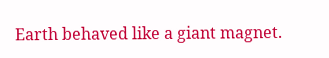Earth behaved like a giant magnet.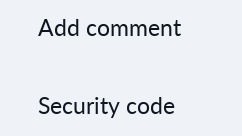Add comment

Security code